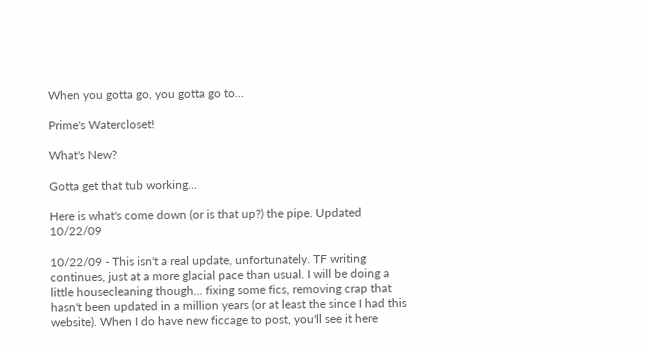When you gotta go, you gotta go to...

Prime's Watercloset!

What's New?

Gotta get that tub working...

Here is what's come down (or is that up?) the pipe. Updated 10/22/09

10/22/09 - This isn't a real update, unfortunately. TF writing continues, just at a more glacial pace than usual. I will be doing a little housecleaning though... fixing some fics, removing crap that hasn't been updated in a million years (or at least the since I had this website). When I do have new ficcage to post, you'll see it here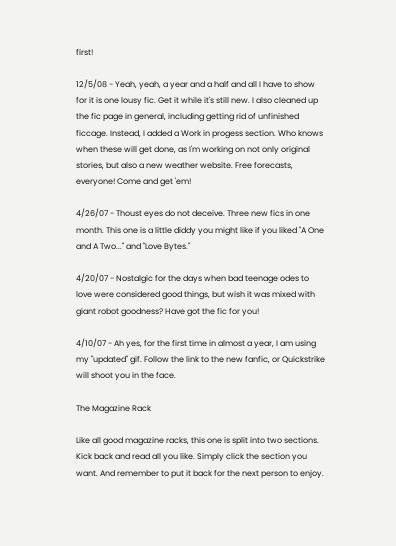first!

12/5/08 - Yeah, yeah, a year and a half and all I have to show for it is one lousy fic. Get it while it's still new. I also cleaned up the fic page in general, including getting rid of unfinished ficcage. Instead, I added a Work in progess section. Who knows when these will get done, as I'm working on not only original stories, but also a new weather website. Free forecasts, everyone! Come and get 'em!

4/26/07 - Thoust eyes do not deceive. Three new fics in one month. This one is a little diddy you might like if you liked "A One and A Two..." and "Love Bytes."

4/20/07 - Nostalgic for the days when bad teenage odes to love were considered good things, but wish it was mixed with giant robot goodness? Have got the fic for you!

4/10/07 - Ah yes, for the first time in almost a year, I am using my "updated" gif. Follow the link to the new fanfic, or Quickstrike will shoot you in the face.

The Magazine Rack

Like all good magazine racks, this one is split into two sections. Kick back and read all you like. Simply click the section you want. And remember to put it back for the next person to enjoy.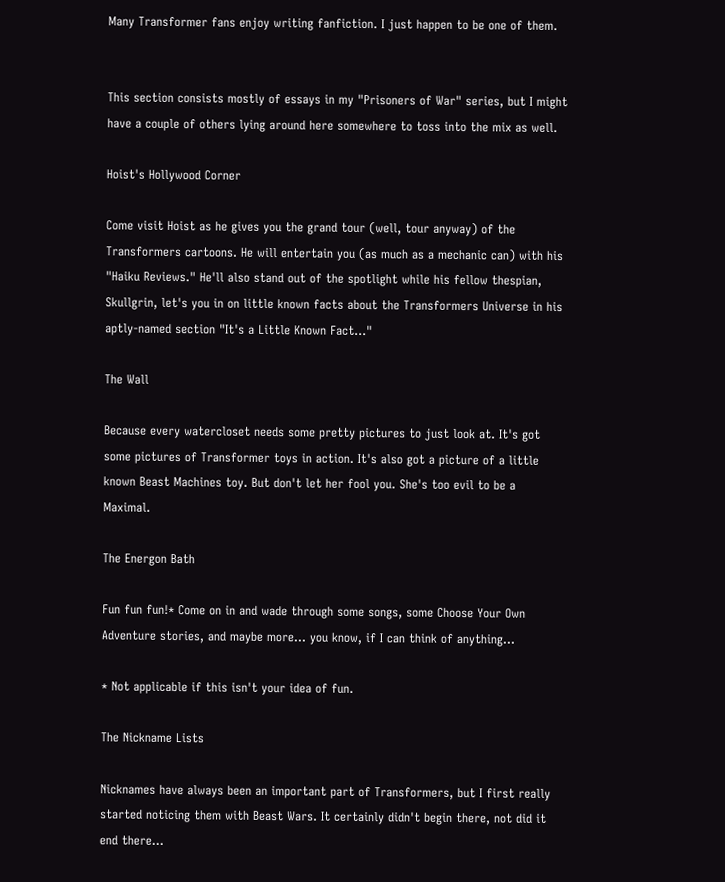Many Transformer fans enjoy writing fanfiction. I just happen to be one of them.


This section consists mostly of essays in my "Prisoners of War" series, but I might have a couple of others lying around here somewhere to toss into the mix as well.

Hoist's Hollywood Corner

Come visit Hoist as he gives you the grand tour (well, tour anyway) of the Transformers cartoons. He will entertain you (as much as a mechanic can) with his "Haiku Reviews." He'll also stand out of the spotlight while his fellow thespian, Skullgrin, let's you in on little known facts about the Transformers Universe in his aptly-named section "It's a Little Known Fact..."

The Wall

Because every watercloset needs some pretty pictures to just look at. It's got some pictures of Transformer toys in action. It's also got a picture of a little known Beast Machines toy. But don't let her fool you. She's too evil to be a Maximal.

The Energon Bath

Fun fun fun!* Come on in and wade through some songs, some Choose Your Own Adventure stories, and maybe more... you know, if I can think of anything...

* Not applicable if this isn't your idea of fun.

The Nickname Lists

Nicknames have always been an important part of Transformers, but I first really started noticing them with Beast Wars. It certainly didn't begin there, not did it end there...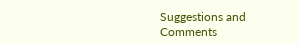Suggestions and Comments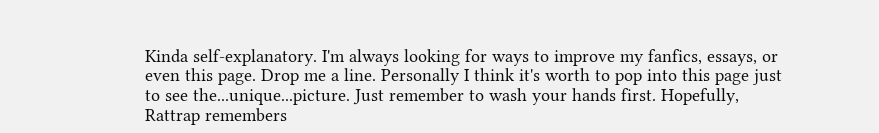Kinda self-explanatory. I'm always looking for ways to improve my fanfics, essays, or even this page. Drop me a line. Personally I think it's worth to pop into this page just to see the...unique...picture. Just remember to wash your hands first. Hopefully, Rattrap remembers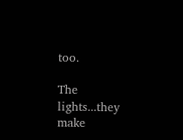too.

The lights...they make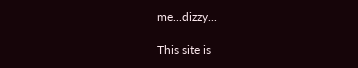me...dizzy...

This site is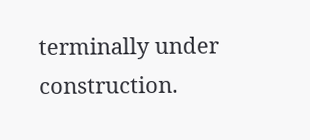terminally under construction.